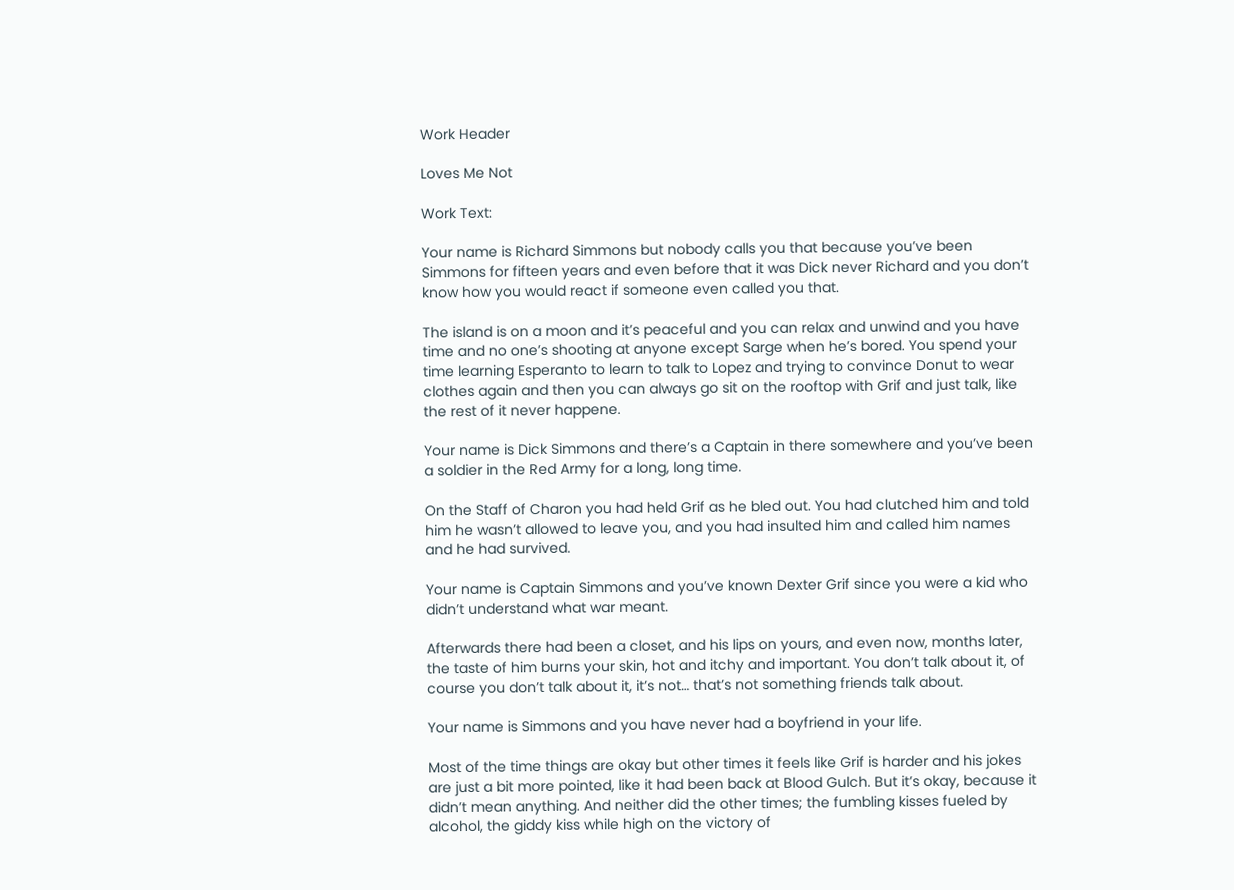Work Header

Loves Me Not

Work Text:

Your name is Richard Simmons but nobody calls you that because you’ve been Simmons for fifteen years and even before that it was Dick never Richard and you don’t know how you would react if someone even called you that.

The island is on a moon and it’s peaceful and you can relax and unwind and you have time and no one’s shooting at anyone except Sarge when he’s bored. You spend your time learning Esperanto to learn to talk to Lopez and trying to convince Donut to wear clothes again and then you can always go sit on the rooftop with Grif and just talk, like the rest of it never happene.

Your name is Dick Simmons and there’s a Captain in there somewhere and you’ve been a soldier in the Red Army for a long, long time.

On the Staff of Charon you had held Grif as he bled out. You had clutched him and told him he wasn’t allowed to leave you, and you had insulted him and called him names and he had survived.

Your name is Captain Simmons and you’ve known Dexter Grif since you were a kid who didn’t understand what war meant.

Afterwards there had been a closet, and his lips on yours, and even now, months later, the taste of him burns your skin, hot and itchy and important. You don’t talk about it, of course you don’t talk about it, it’s not… that’s not something friends talk about.

Your name is Simmons and you have never had a boyfriend in your life.

Most of the time things are okay but other times it feels like Grif is harder and his jokes are just a bit more pointed, like it had been back at Blood Gulch. But it’s okay, because it didn’t mean anything. And neither did the other times; the fumbling kisses fueled by alcohol, the giddy kiss while high on the victory of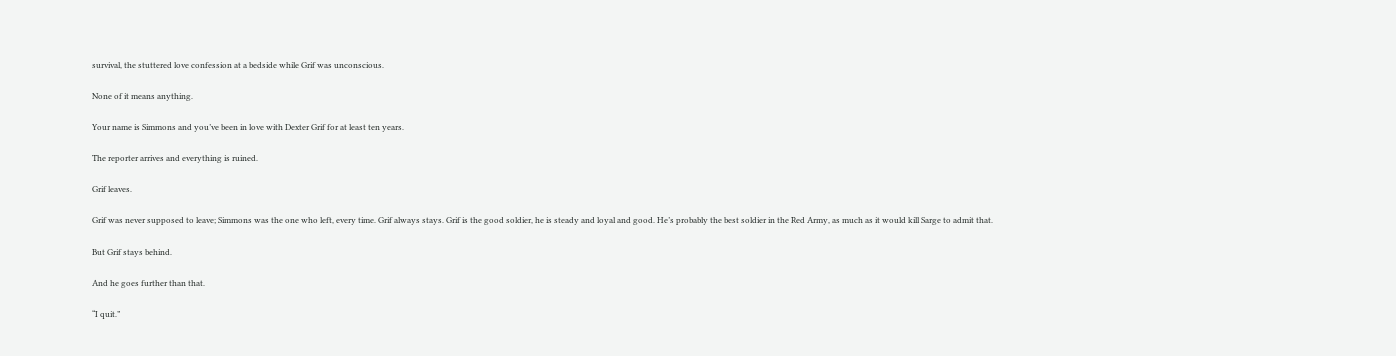survival, the stuttered love confession at a bedside while Grif was unconscious.

None of it means anything.

Your name is Simmons and you’ve been in love with Dexter Grif for at least ten years.

The reporter arrives and everything is ruined.

Grif leaves.

Grif was never supposed to leave; Simmons was the one who left, every time. Grif always stays. Grif is the good soldier, he is steady and loyal and good. He’s probably the best soldier in the Red Army, as much as it would kill Sarge to admit that.

But Grif stays behind.

And he goes further than that.

“I quit.”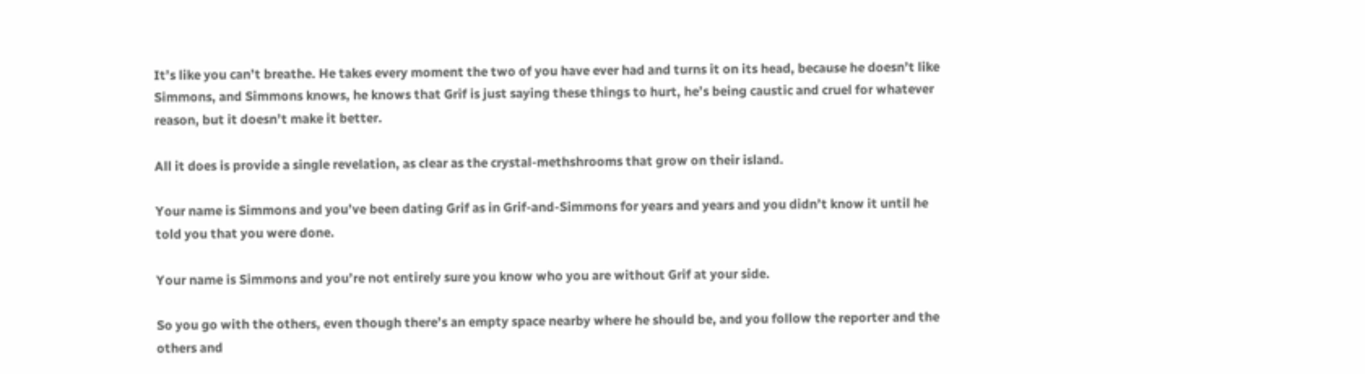It’s like you can’t breathe. He takes every moment the two of you have ever had and turns it on its head, because he doesn’t like Simmons, and Simmons knows, he knows that Grif is just saying these things to hurt, he’s being caustic and cruel for whatever reason, but it doesn’t make it better.

All it does is provide a single revelation, as clear as the crystal-methshrooms that grow on their island.

Your name is Simmons and you’ve been dating Grif as in Grif-and-Simmons for years and years and you didn’t know it until he told you that you were done.

Your name is Simmons and you’re not entirely sure you know who you are without Grif at your side.

So you go with the others, even though there’s an empty space nearby where he should be, and you follow the reporter and the others and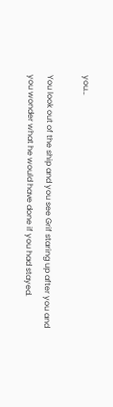you…

You look out of the ship and you see Grif staring up after you and you wonder what he would have done if you had stayed.